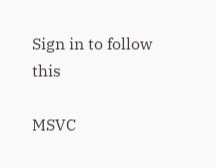Sign in to follow this

MSVC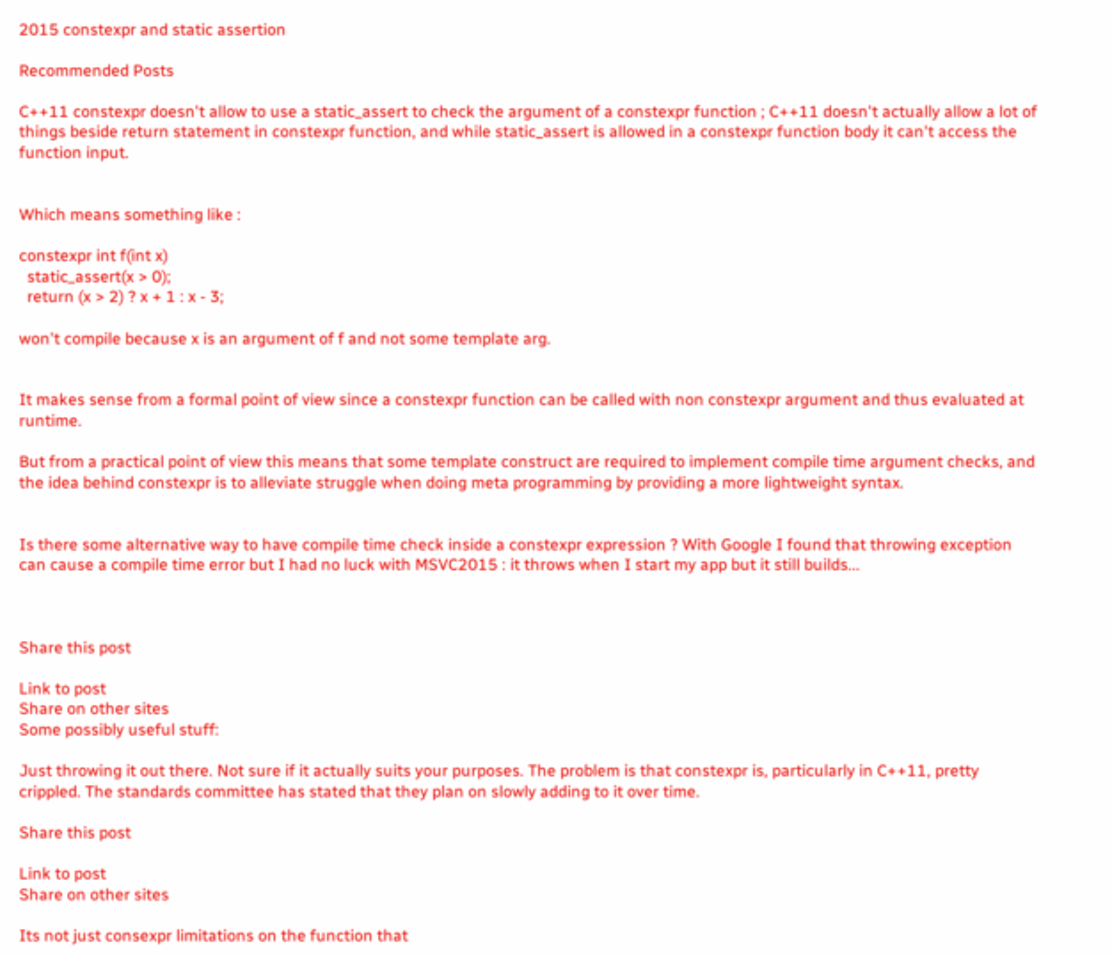2015 constexpr and static assertion

Recommended Posts

C++11 constexpr doesn't allow to use a static_assert to check the argument of a constexpr function ; C++11 doesn't actually allow a lot of things beside return statement in constexpr function, and while static_assert is allowed in a constexpr function body it can't access the function input.


Which means something like :

constexpr int f(int x)
  static_assert(x > 0);
  return (x > 2) ? x + 1 : x - 3;

won't compile because x is an argument of f and not some template arg.


It makes sense from a formal point of view since a constexpr function can be called with non constexpr argument and thus evaluated at runtime.

But from a practical point of view this means that some template construct are required to implement compile time argument checks, and the idea behind constexpr is to alleviate struggle when doing meta programming by providing a more lightweight syntax.


Is there some alternative way to have compile time check inside a constexpr expression ? With Google I found that throwing exception can cause a compile time error but I had no luck with MSVC2015 : it throws when I start my app but it still builds...



Share this post

Link to post
Share on other sites
Some possibly useful stuff:

Just throwing it out there. Not sure if it actually suits your purposes. The problem is that constexpr is, particularly in C++11, pretty crippled. The standards committee has stated that they plan on slowly adding to it over time.

Share this post

Link to post
Share on other sites

Its not just consexpr limitations on the function that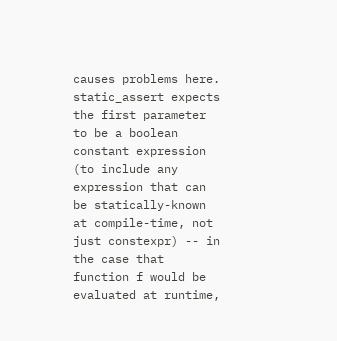causes problems here. static_assert expects the first parameter to be a boolean constant expression (to include any expression that can be statically-known at compile-time, not just constexpr) -- in the case that function f would be evaluated at runtime,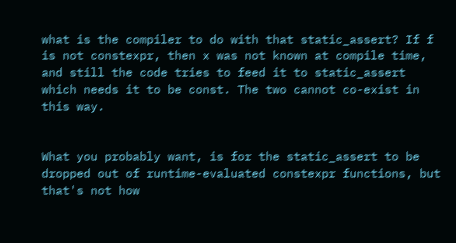what is the compiler to do with that static_assert? If f is not constexpr, then x was not known at compile time, and still the code tries to feed it to static_assert which needs it to be const. The two cannot co-exist in this way.


What you probably want, is for the static_assert to be dropped out of runtime-evaluated constexpr functions, but that's not how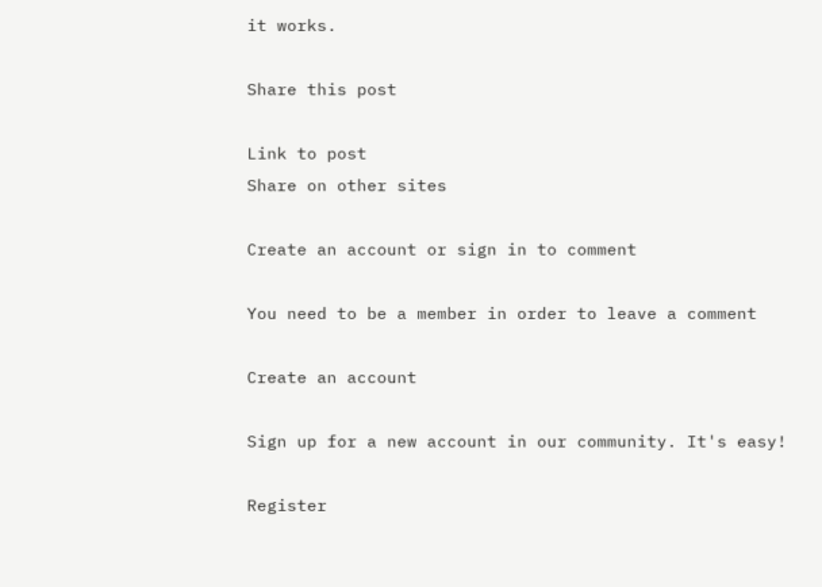it works.

Share this post

Link to post
Share on other sites

Create an account or sign in to comment

You need to be a member in order to leave a comment

Create an account

Sign up for a new account in our community. It's easy!

Register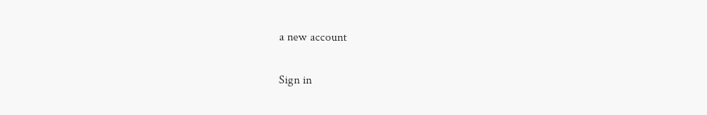a new account

Sign in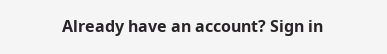Already have an account? Sign in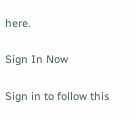here.

Sign In Now

Sign in to follow this